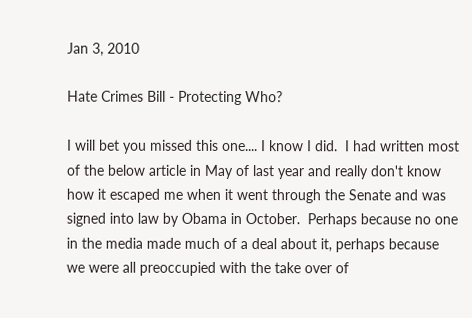Jan 3, 2010

Hate Crimes Bill - Protecting Who?

I will bet you missed this one.... I know I did.  I had written most of the below article in May of last year and really don't know how it escaped me when it went through the Senate and was signed into law by Obama in October.  Perhaps because no one in the media made much of a deal about it, perhaps because we were all preoccupied with the take over of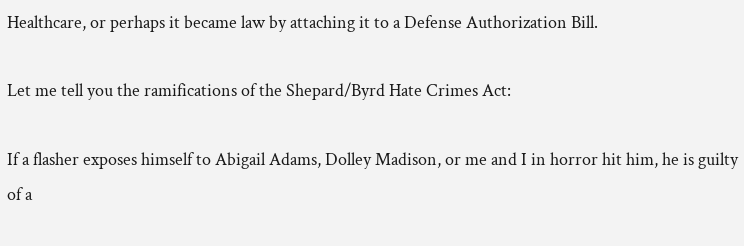Healthcare, or perhaps it became law by attaching it to a Defense Authorization Bill.

Let me tell you the ramifications of the Shepard/Byrd Hate Crimes Act:

If a flasher exposes himself to Abigail Adams, Dolley Madison, or me and I in horror hit him, he is guilty of a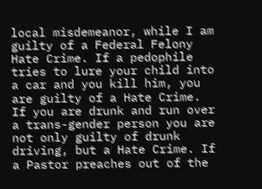local misdemeanor, while I am guilty of a Federal Felony Hate Crime. If a pedophile tries to lure your child into a car and you kill him, you are guilty of a Hate Crime. If you are drunk and run over a trans-gender person you are not only guilty of drunk driving, but a Hate Crime. If a Pastor preaches out of the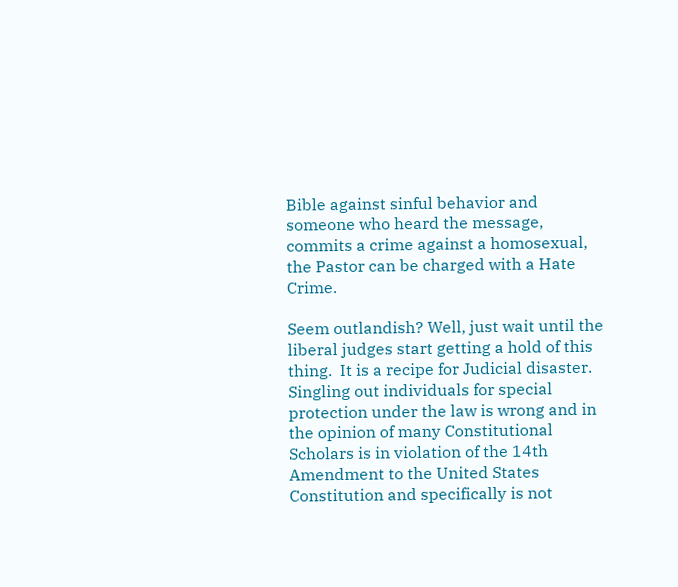Bible against sinful behavior and someone who heard the message, commits a crime against a homosexual, the Pastor can be charged with a Hate Crime.

Seem outlandish? Well, just wait until the liberal judges start getting a hold of this thing.  It is a recipe for Judicial disaster. Singling out individuals for special protection under the law is wrong and in the opinion of many Constitutional Scholars is in violation of the 14th Amendment to the United States Constitution and specifically is not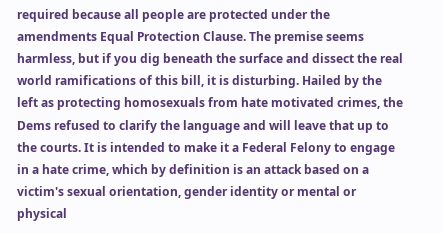required because all people are protected under the amendments Equal Protection Clause. The premise seems harmless, but if you dig beneath the surface and dissect the real world ramifications of this bill, it is disturbing. Hailed by the left as protecting homosexuals from hate motivated crimes, the Dems refused to clarify the language and will leave that up to the courts. It is intended to make it a Federal Felony to engage in a hate crime, which by definition is an attack based on a victim's sexual orientation, gender identity or mental or physical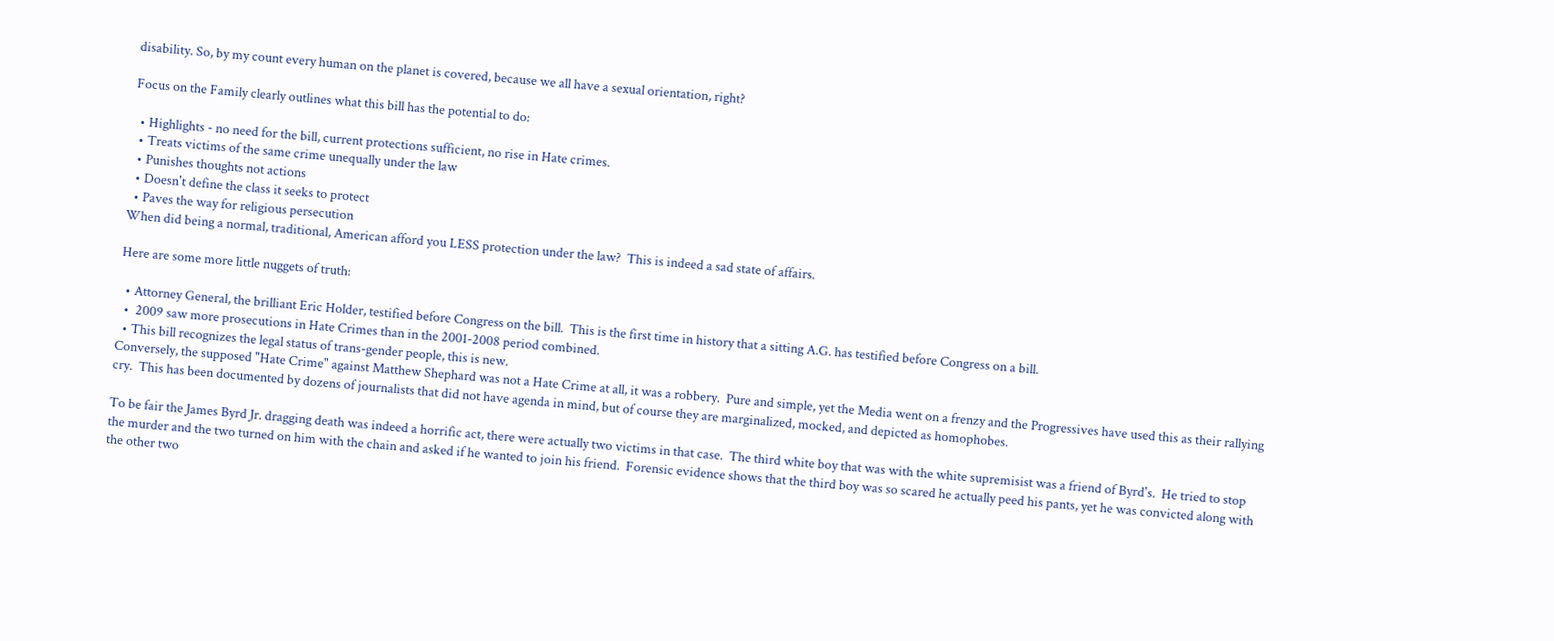disability. So, by my count every human on the planet is covered, because we all have a sexual orientation, right?

Focus on the Family clearly outlines what this bill has the potential to do:

  • Highlights - no need for the bill, current protections sufficient, no rise in Hate crimes.
  • Treats victims of the same crime unequally under the law
  • Punishes thoughts not actions
  • Doesn't define the class it seeks to protect
  • Paves the way for religious persecution
When did being a normal, traditional, American afford you LESS protection under the law?  This is indeed a sad state of affairs.

Here are some more little nuggets of truth:

  • Attorney General, the brilliant Eric Holder, testified before Congress on the bill.  This is the first time in history that a sitting A.G. has testified before Congress on a bill.
  •  2009 saw more prosecutions in Hate Crimes than in the 2001-2008 period combined.
  • This bill recognizes the legal status of trans-gender people, this is new.
Conversely, the supposed "Hate Crime" against Matthew Shephard was not a Hate Crime at all, it was a robbery.  Pure and simple, yet the Media went on a frenzy and the Progressives have used this as their rallying cry.  This has been documented by dozens of journalists that did not have agenda in mind, but of course they are marginalized, mocked, and depicted as homophobes.

To be fair the James Byrd Jr. dragging death was indeed a horrific act, there were actually two victims in that case.  The third white boy that was with the white supremisist was a friend of Byrd's.  He tried to stop the murder and the two turned on him with the chain and asked if he wanted to join his friend.  Forensic evidence shows that the third boy was so scared he actually peed his pants, yet he was convicted along with the other two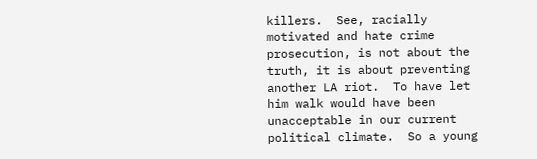killers.  See, racially motivated and hate crime prosecution, is not about the truth, it is about preventing another LA riot.  To have let him walk would have been unacceptable in our current political climate.  So a young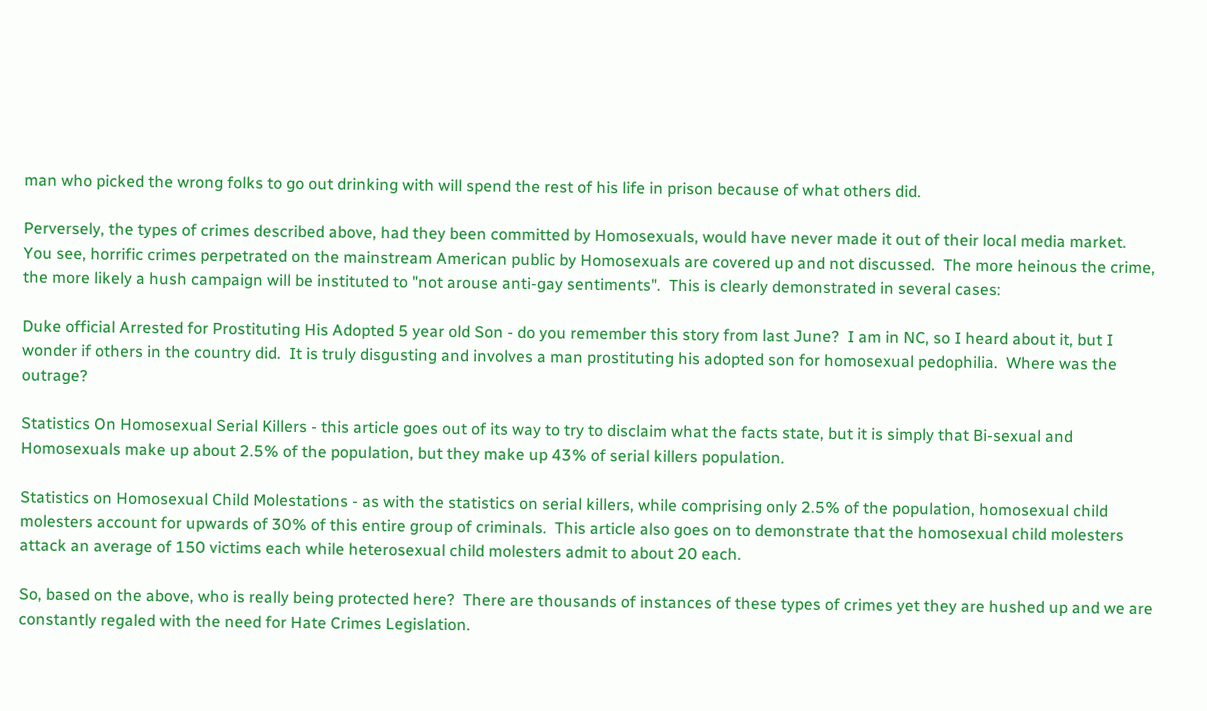man who picked the wrong folks to go out drinking with will spend the rest of his life in prison because of what others did.

Perversely, the types of crimes described above, had they been committed by Homosexuals, would have never made it out of their local media market.  You see, horrific crimes perpetrated on the mainstream American public by Homosexuals are covered up and not discussed.  The more heinous the crime, the more likely a hush campaign will be instituted to "not arouse anti-gay sentiments".  This is clearly demonstrated in several cases:

Duke official Arrested for Prostituting His Adopted 5 year old Son - do you remember this story from last June?  I am in NC, so I heard about it, but I wonder if others in the country did.  It is truly disgusting and involves a man prostituting his adopted son for homosexual pedophilia.  Where was the outrage?

Statistics On Homosexual Serial Killers - this article goes out of its way to try to disclaim what the facts state, but it is simply that Bi-sexual and Homosexuals make up about 2.5% of the population, but they make up 43% of serial killers population.

Statistics on Homosexual Child Molestations - as with the statistics on serial killers, while comprising only 2.5% of the population, homosexual child molesters account for upwards of 30% of this entire group of criminals.  This article also goes on to demonstrate that the homosexual child molesters attack an average of 150 victims each while heterosexual child molesters admit to about 20 each.

So, based on the above, who is really being protected here?  There are thousands of instances of these types of crimes yet they are hushed up and we are constantly regaled with the need for Hate Crimes Legislation.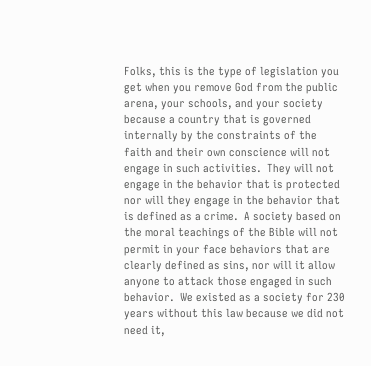Folks, this is the type of legislation you get when you remove God from the public arena, your schools, and your society because a country that is governed internally by the constraints of the faith and their own conscience will not engage in such activities.  They will not engage in the behavior that is protected nor will they engage in the behavior that is defined as a crime.  A society based on the moral teachings of the Bible will not permit in your face behaviors that are clearly defined as sins, nor will it allow anyone to attack those engaged in such behavior.  We existed as a society for 230 years without this law because we did not need it,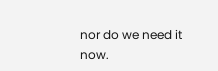nor do we need it now.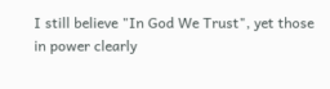I still believe "In God We Trust", yet those in power clearly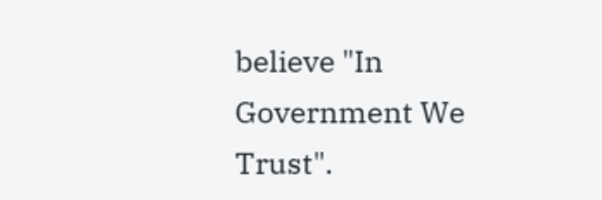believe "In Government We Trust".